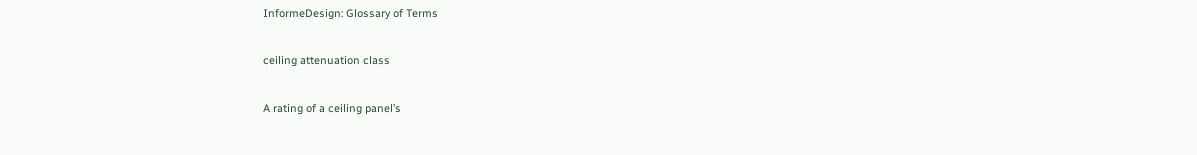InformeDesign: Glossary of Terms

ceiling attenuation class

A rating of a ceiling panel’s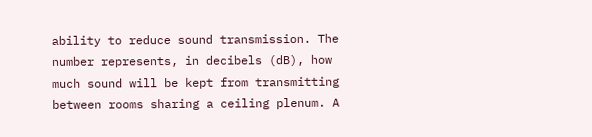ability to reduce sound transmission. The number represents, in decibels (dB), how much sound will be kept from transmitting between rooms sharing a ceiling plenum. A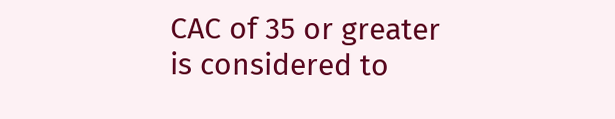CAC of 35 or greater is considered to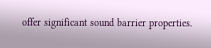offer significant sound barrier properties.